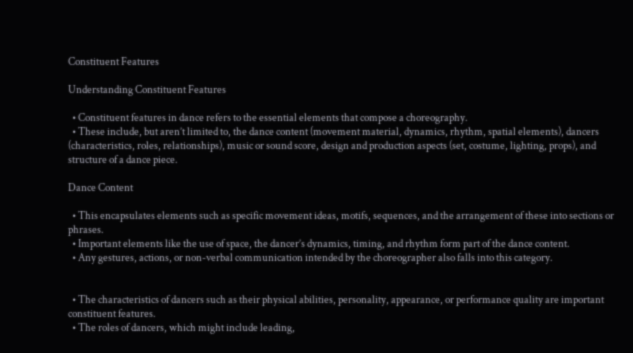Constituent Features

Understanding Constituent Features

  • Constituent features in dance refers to the essential elements that compose a choreography.
  • These include, but aren’t limited to, the dance content (movement material, dynamics, rhythm, spatial elements), dancers (characteristics, roles, relationships), music or sound score, design and production aspects (set, costume, lighting, props), and structure of a dance piece.

Dance Content

  • This encapsulates elements such as specific movement ideas, motifs, sequences, and the arrangement of these into sections or phrases.
  • Important elements like the use of space, the dancer’s dynamics, timing, and rhythm form part of the dance content.
  • Any gestures, actions, or non-verbal communication intended by the choreographer also falls into this category.


  • The characteristics of dancers such as their physical abilities, personality, appearance, or performance quality are important constituent features.
  • The roles of dancers, which might include leading,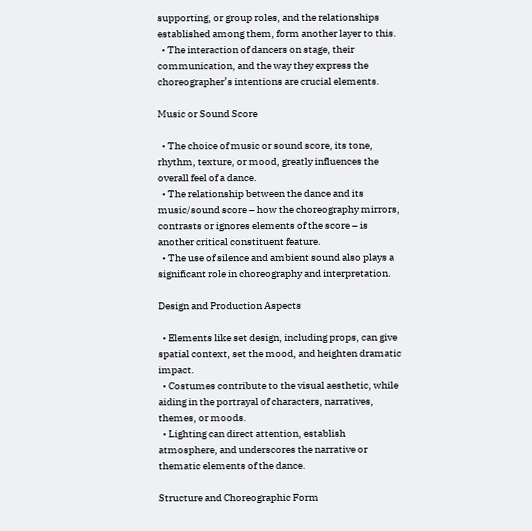supporting, or group roles, and the relationships established among them, form another layer to this.
  • The interaction of dancers on stage, their communication, and the way they express the choreographer’s intentions are crucial elements.

Music or Sound Score

  • The choice of music or sound score, its tone, rhythm, texture, or mood, greatly influences the overall feel of a dance.
  • The relationship between the dance and its music/sound score – how the choreography mirrors, contrasts or ignores elements of the score – is another critical constituent feature.
  • The use of silence and ambient sound also plays a significant role in choreography and interpretation.

Design and Production Aspects

  • Elements like set design, including props, can give spatial context, set the mood, and heighten dramatic impact.
  • Costumes contribute to the visual aesthetic, while aiding in the portrayal of characters, narratives, themes, or moods.
  • Lighting can direct attention, establish atmosphere, and underscores the narrative or thematic elements of the dance.

Structure and Choreographic Form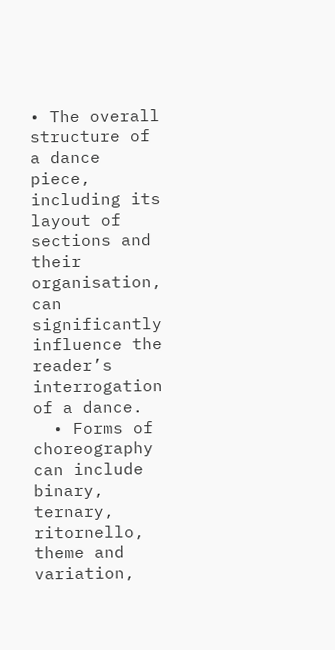• The overall structure of a dance piece, including its layout of sections and their organisation, can significantly influence the reader’s interrogation of a dance.
  • Forms of choreography can include binary, ternary, ritornello, theme and variation,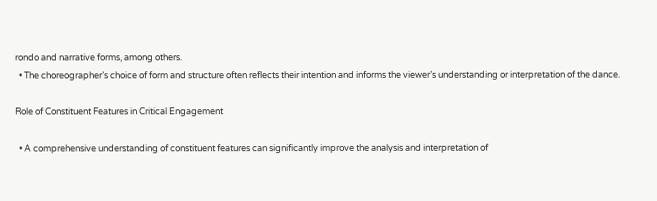rondo and narrative forms, among others.
  • The choreographer’s choice of form and structure often reflects their intention and informs the viewer’s understanding or interpretation of the dance.

Role of Constituent Features in Critical Engagement

  • A comprehensive understanding of constituent features can significantly improve the analysis and interpretation of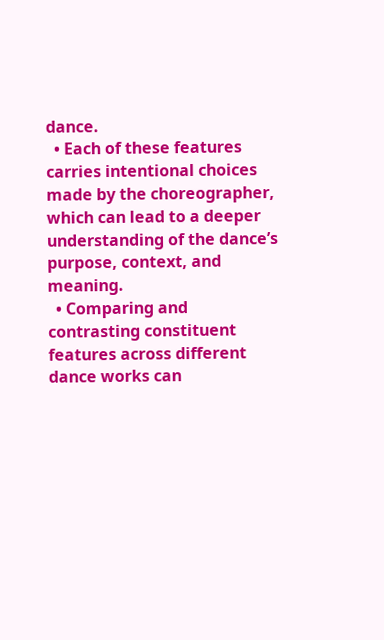dance.
  • Each of these features carries intentional choices made by the choreographer, which can lead to a deeper understanding of the dance’s purpose, context, and meaning.
  • Comparing and contrasting constituent features across different dance works can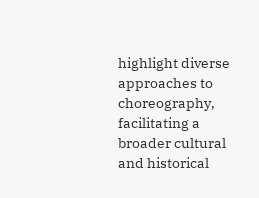highlight diverse approaches to choreography, facilitating a broader cultural and historical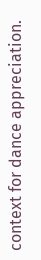context for dance appreciation.